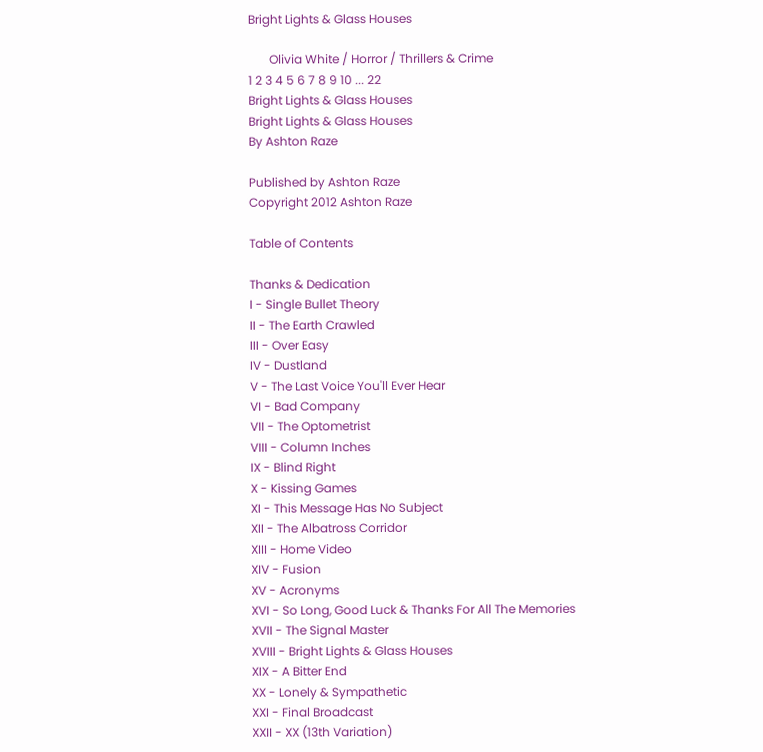Bright Lights & Glass Houses

       Olivia White / Horror / Thrillers & Crime
1 2 3 4 5 6 7 8 9 10 ... 22
Bright Lights & Glass Houses
Bright Lights & Glass Houses
By Ashton Raze

Published by Ashton Raze
Copyright 2012 Ashton Raze

Table of Contents

Thanks & Dedication
I - Single Bullet Theory
II - The Earth Crawled
III - Over Easy
IV - Dustland
V - The Last Voice You'll Ever Hear
VI - Bad Company
VII - The Optometrist
VIII - Column Inches
IX - Blind Right
X - Kissing Games
XI - This Message Has No Subject
XII - The Albatross Corridor
XIII - Home Video
XIV - Fusion
XV - Acronyms
XVI - So Long, Good Luck & Thanks For All The Memories
XVII - The Signal Master
XVIII - Bright Lights & Glass Houses
XIX - A Bitter End
XX - Lonely & Sympathetic
XXI - Final Broadcast
XXII - XX (13th Variation)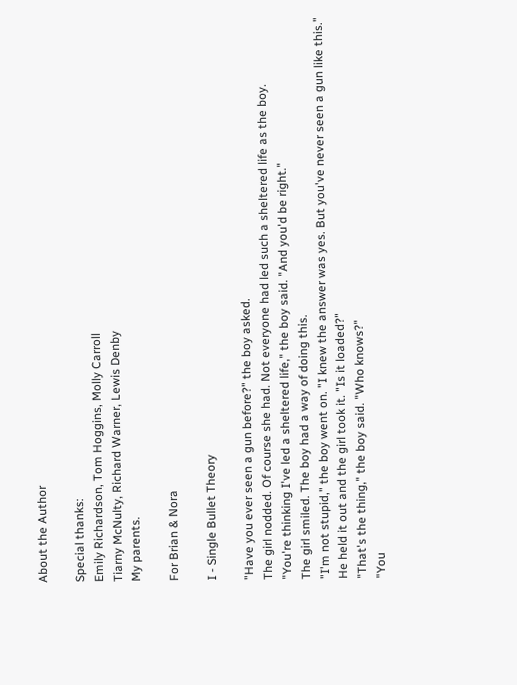About the Author

Special thanks:
Emily Richardson, Tom Hoggins, Molly Carroll
Tiarny McNulty, Richard Warner, Lewis Denby
My parents.

For Brian & Nora

I - Single Bullet Theory

"Have you ever seen a gun before?" the boy asked.
The girl nodded. Of course she had. Not everyone had led such a sheltered life as the boy.
"You're thinking I've led a sheltered life," the boy said. "And you'd be right."
The girl smiled. The boy had a way of doing this.
"I'm not stupid," the boy went on. "I knew the answer was yes. But you've never seen a gun like this."
He held it out and the girl took it. "Is it loaded?"
"That's the thing," the boy said. "Who knows?"
"You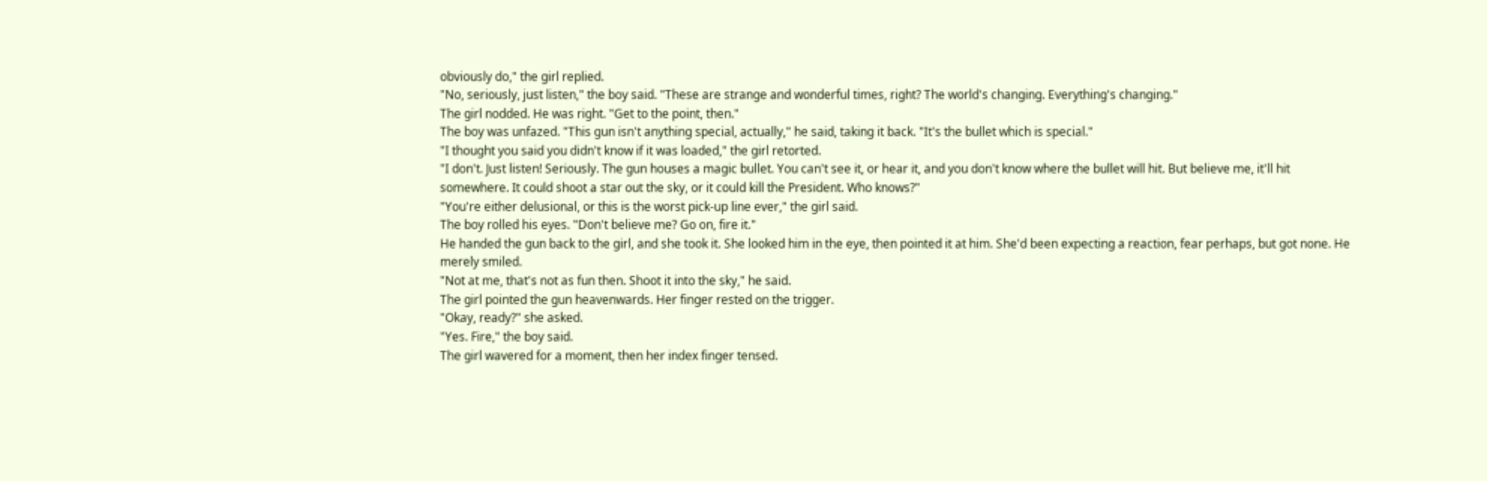obviously do," the girl replied.
"No, seriously, just listen," the boy said. "These are strange and wonderful times, right? The world's changing. Everything's changing."
The girl nodded. He was right. "Get to the point, then."
The boy was unfazed. "This gun isn't anything special, actually," he said, taking it back. "It's the bullet which is special."
"I thought you said you didn't know if it was loaded," the girl retorted.
"I don't. Just listen! Seriously. The gun houses a magic bullet. You can't see it, or hear it, and you don't know where the bullet will hit. But believe me, it'll hit somewhere. It could shoot a star out the sky, or it could kill the President. Who knows?"
"You're either delusional, or this is the worst pick-up line ever," the girl said.
The boy rolled his eyes. "Don't believe me? Go on, fire it."
He handed the gun back to the girl, and she took it. She looked him in the eye, then pointed it at him. She'd been expecting a reaction, fear perhaps, but got none. He merely smiled.
"Not at me, that's not as fun then. Shoot it into the sky," he said.
The girl pointed the gun heavenwards. Her finger rested on the trigger.
"Okay, ready?" she asked.
"Yes. Fire," the boy said.
The girl wavered for a moment, then her index finger tensed.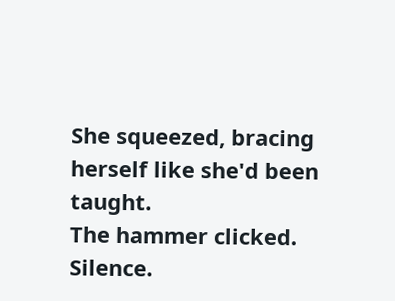She squeezed, bracing herself like she'd been taught.
The hammer clicked. Silence.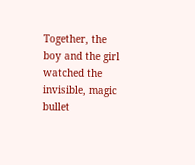Together, the boy and the girl watched the invisible, magic bullet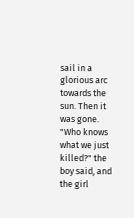sail in a glorious arc towards the sun. Then it was gone.
"Who knows what we just killed?" the boy said, and the girl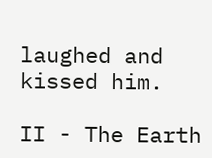laughed and kissed him.

II - The Earth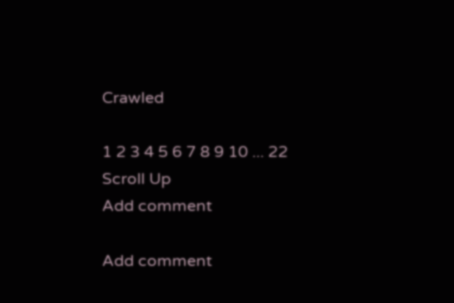Crawled

1 2 3 4 5 6 7 8 9 10 ... 22
Scroll Up
Add comment

Add comment